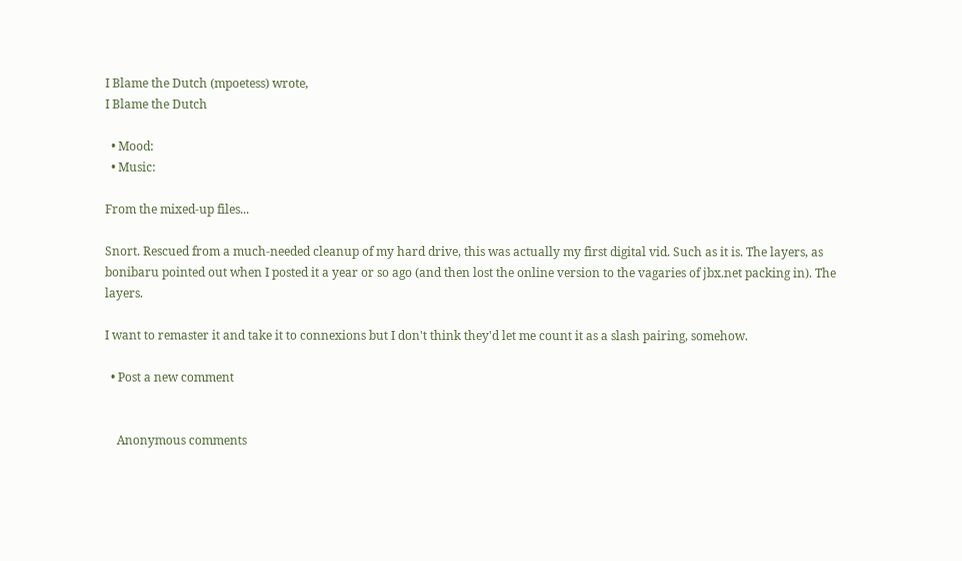I Blame the Dutch (mpoetess) wrote,
I Blame the Dutch

  • Mood:
  • Music:

From the mixed-up files...

Snort. Rescued from a much-needed cleanup of my hard drive, this was actually my first digital vid. Such as it is. The layers, as bonibaru pointed out when I posted it a year or so ago (and then lost the online version to the vagaries of jbx.net packing in). The layers.

I want to remaster it and take it to connexions but I don't think they'd let me count it as a slash pairing, somehow.

  • Post a new comment


    Anonymous comments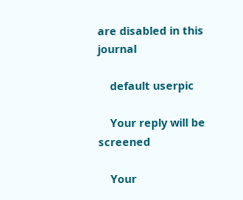are disabled in this journal

    default userpic

    Your reply will be screened

    Your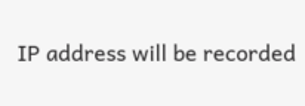IP address will be recorded